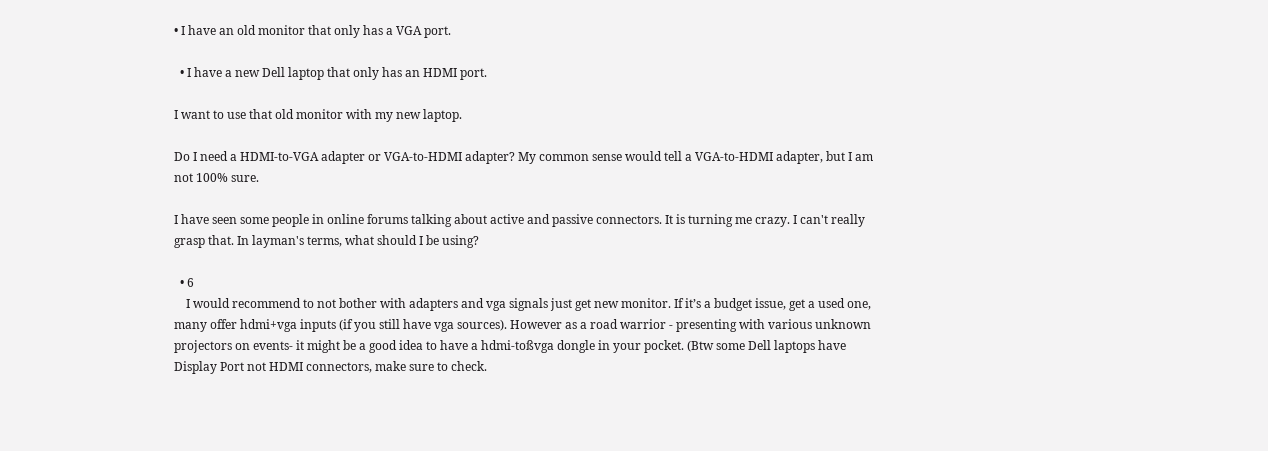• I have an old monitor that only has a VGA port.

  • I have a new Dell laptop that only has an HDMI port.

I want to use that old monitor with my new laptop.

Do I need a HDMI-to-VGA adapter or VGA-to-HDMI adapter? My common sense would tell a VGA-to-HDMI adapter, but I am not 100% sure.

I have seen some people in online forums talking about active and passive connectors. It is turning me crazy. I can't really grasp that. In layman's terms, what should I be using?

  • 6
    I would recommend to not bother with adapters and vga signals just get new monitor. If it’s a budget issue, get a used one, many offer hdmi+vga inputs (if you still have vga sources). However as a road warrior - presenting with various unknown projectors on events- it might be a good idea to have a hdmi-toßvga dongle in your pocket. (Btw some Dell laptops have Display Port not HDMI connectors, make sure to check.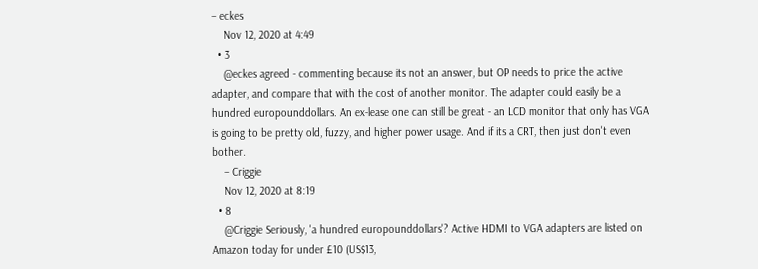– eckes
    Nov 12, 2020 at 4:49
  • 3
    @eckes agreed - commenting because its not an answer, but OP needs to price the active adapter, and compare that with the cost of another monitor. The adapter could easily be a hundred europounddollars. An ex-lease one can still be great - an LCD monitor that only has VGA is going to be pretty old, fuzzy, and higher power usage. And if its a CRT, then just don't even bother.
    – Criggie
    Nov 12, 2020 at 8:19
  • 8
    @Criggie Seriously, 'a hundred europounddollars'? Active HDMI to VGA adapters are listed on Amazon today for under £10 (US$13,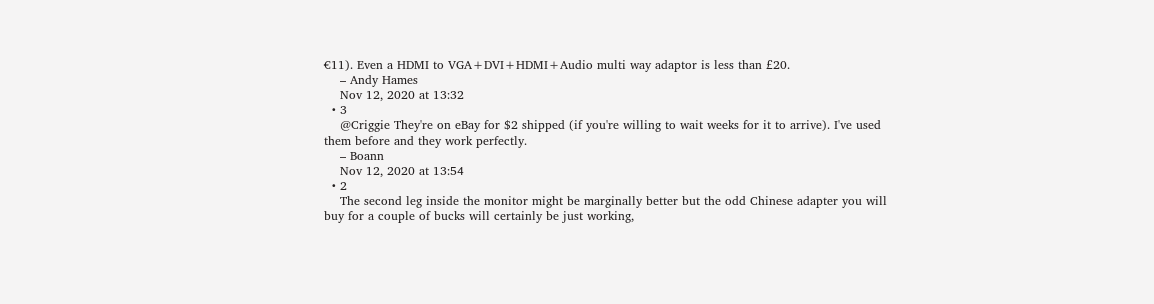€11). Even a HDMI to VGA+DVI+HDMI+Audio multi way adaptor is less than £20.
    – Andy Hames
    Nov 12, 2020 at 13:32
  • 3
    @Criggie They're on eBay for $2 shipped (if you're willing to wait weeks for it to arrive). I've used them before and they work perfectly.
    – Boann
    Nov 12, 2020 at 13:54
  • 2
    The second leg inside the monitor might be marginally better but the odd Chinese adapter you will buy for a couple of bucks will certainly be just working,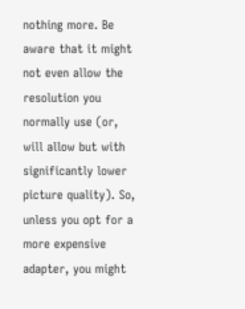nothing more. Be aware that it might not even allow the resolution you normally use (or, will allow but with significantly lower picture quality). So, unless you opt for a more expensive adapter, you might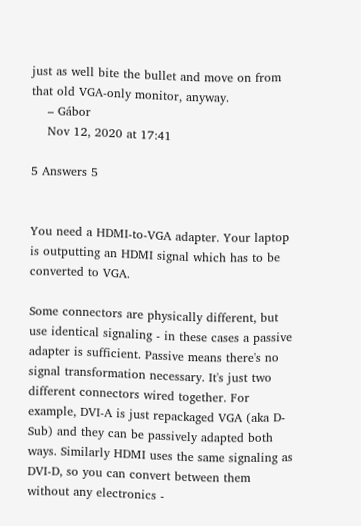just as well bite the bullet and move on from that old VGA-only monitor, anyway.
    – Gábor
    Nov 12, 2020 at 17:41

5 Answers 5


You need a HDMI-to-VGA adapter. Your laptop is outputting an HDMI signal which has to be converted to VGA.

Some connectors are physically different, but use identical signaling - in these cases a passive adapter is sufficient. Passive means there's no signal transformation necessary. It's just two different connectors wired together. For example, DVI-A is just repackaged VGA (aka D-Sub) and they can be passively adapted both ways. Similarly HDMI uses the same signaling as DVI-D, so you can convert between them without any electronics -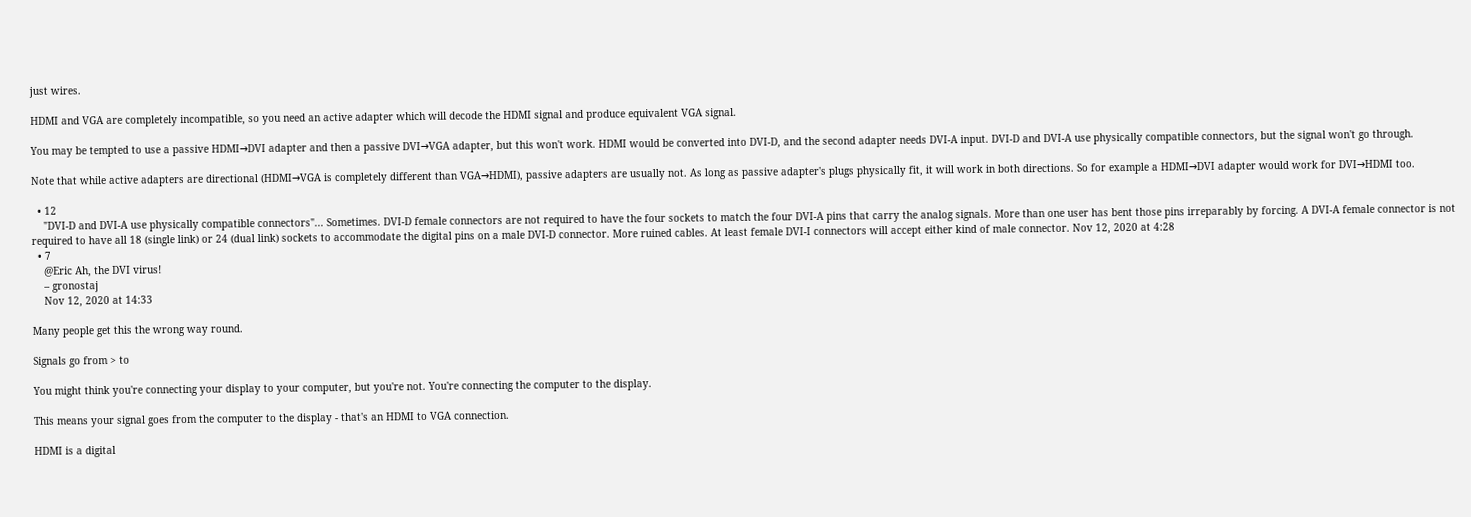just wires.

HDMI and VGA are completely incompatible, so you need an active adapter which will decode the HDMI signal and produce equivalent VGA signal.

You may be tempted to use a passive HDMI→DVI adapter and then a passive DVI→VGA adapter, but this won't work. HDMI would be converted into DVI-D, and the second adapter needs DVI-A input. DVI-D and DVI-A use physically compatible connectors, but the signal won't go through.

Note that while active adapters are directional (HDMI→VGA is completely different than VGA→HDMI), passive adapters are usually not. As long as passive adapter's plugs physically fit, it will work in both directions. So for example a HDMI→DVI adapter would work for DVI→HDMI too.

  • 12
    "DVI-D and DVI-A use physically compatible connectors"... Sometimes. DVI-D female connectors are not required to have the four sockets to match the four DVI-A pins that carry the analog signals. More than one user has bent those pins irreparably by forcing. A DVI-A female connector is not required to have all 18 (single link) or 24 (dual link) sockets to accommodate the digital pins on a male DVI-D connector. More ruined cables. At least female DVI-I connectors will accept either kind of male connector. Nov 12, 2020 at 4:28
  • 7
    @Eric Ah, the DVI virus!
    – gronostaj
    Nov 12, 2020 at 14:33

Many people get this the wrong way round.

Signals go from > to

You might think you're connecting your display to your computer, but you're not. You're connecting the computer to the display.

This means your signal goes from the computer to the display - that's an HDMI to VGA connection.

HDMI is a digital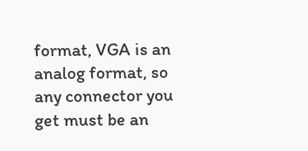format, VGA is an analog format, so any connector you get must be an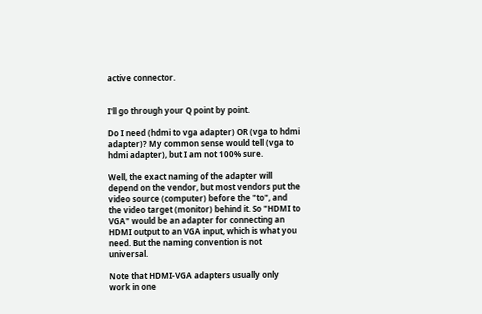active connector.


I'll go through your Q point by point.

Do I need (hdmi to vga adapter) OR (vga to hdmi adapter)? My common sense would tell (vga to hdmi adapter), but I am not 100% sure.

Well, the exact naming of the adapter will depend on the vendor, but most vendors put the video source (computer) before the "to", and the video target (monitor) behind it. So "HDMI to VGA" would be an adapter for connecting an HDMI output to an VGA input, which is what you need. But the naming convention is not universal.

Note that HDMI-VGA adapters usually only work in one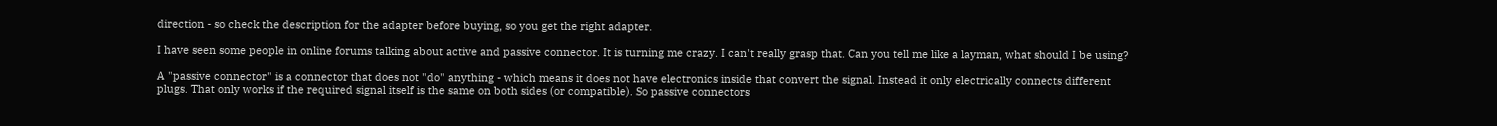direction - so check the description for the adapter before buying, so you get the right adapter.

I have seen some people in online forums talking about active and passive connector. It is turning me crazy. I can't really grasp that. Can you tell me like a layman, what should I be using?

A "passive connector" is a connector that does not "do" anything - which means it does not have electronics inside that convert the signal. Instead it only electrically connects different plugs. That only works if the required signal itself is the same on both sides (or compatible). So passive connectors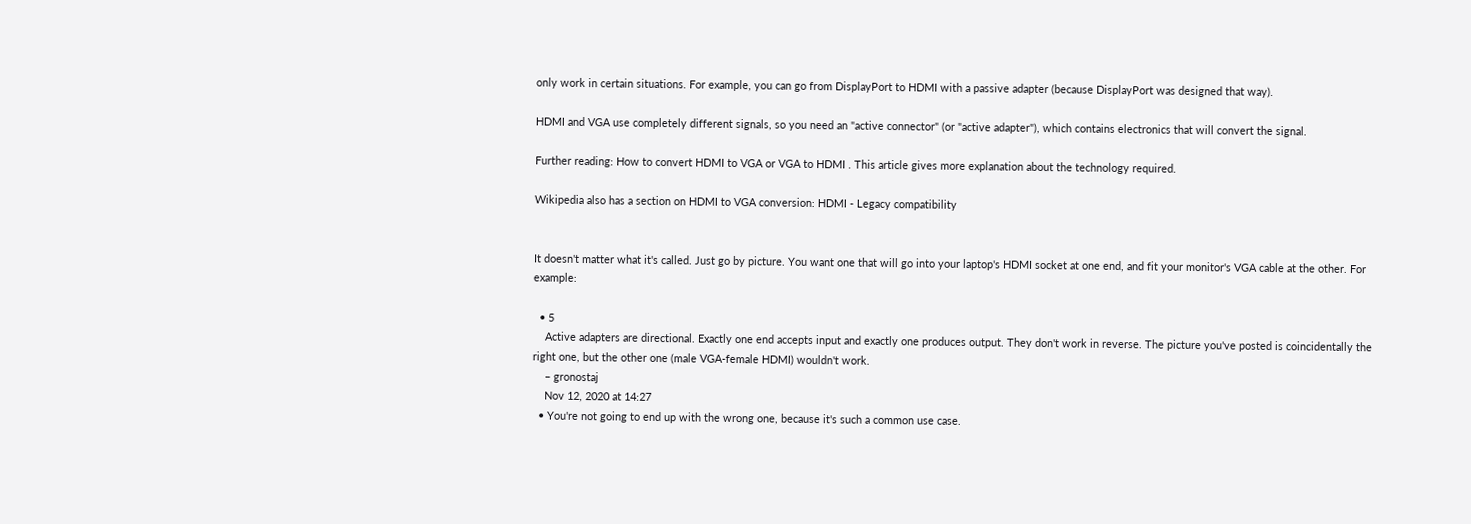only work in certain situations. For example, you can go from DisplayPort to HDMI with a passive adapter (because DisplayPort was designed that way).

HDMI and VGA use completely different signals, so you need an "active connector" (or "active adapter"), which contains electronics that will convert the signal.

Further reading: How to convert HDMI to VGA or VGA to HDMI . This article gives more explanation about the technology required.

Wikipedia also has a section on HDMI to VGA conversion: HDMI - Legacy compatibility


It doesn't matter what it's called. Just go by picture. You want one that will go into your laptop's HDMI socket at one end, and fit your monitor's VGA cable at the other. For example:

  • 5
    Active adapters are directional. Exactly one end accepts input and exactly one produces output. They don't work in reverse. The picture you've posted is coincidentally the right one, but the other one (male VGA-female HDMI) wouldn't work.
    – gronostaj
    Nov 12, 2020 at 14:27
  • You're not going to end up with the wrong one, because it's such a common use case.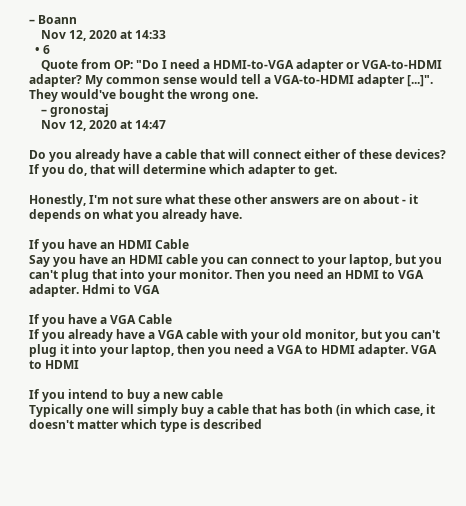– Boann
    Nov 12, 2020 at 14:33
  • 6
    Quote from OP: "Do I need a HDMI-to-VGA adapter or VGA-to-HDMI adapter? My common sense would tell a VGA-to-HDMI adapter [...]". They would've bought the wrong one.
    – gronostaj
    Nov 12, 2020 at 14:47

Do you already have a cable that will connect either of these devices? If you do, that will determine which adapter to get.

Honestly, I'm not sure what these other answers are on about - it depends on what you already have.

If you have an HDMI Cable
Say you have an HDMI cable you can connect to your laptop, but you can't plug that into your monitor. Then you need an HDMI to VGA adapter. Hdmi to VGA

If you have a VGA Cable
If you already have a VGA cable with your old monitor, but you can't plug it into your laptop, then you need a VGA to HDMI adapter. VGA to HDMI

If you intend to buy a new cable
Typically one will simply buy a cable that has both (in which case, it doesn't matter which type is described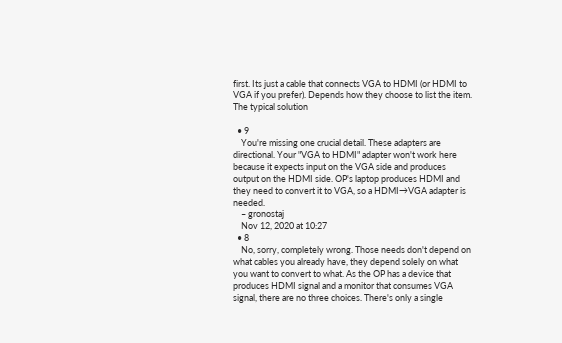first. Its just a cable that connects VGA to HDMI (or HDMI to VGA if you prefer). Depends how they choose to list the item. The typical solution

  • 9
    You're missing one crucial detail. These adapters are directional. Your "VGA to HDMI" adapter won't work here because it expects input on the VGA side and produces output on the HDMI side. OP's laptop produces HDMI and they need to convert it to VGA, so a HDMI→VGA adapter is needed.
    – gronostaj
    Nov 12, 2020 at 10:27
  • 8
    No, sorry, completely wrong. Those needs don't depend on what cables you already have, they depend solely on what you want to convert to what. As the OP has a device that produces HDMI signal and a monitor that consumes VGA signal, there are no three choices. There's only a single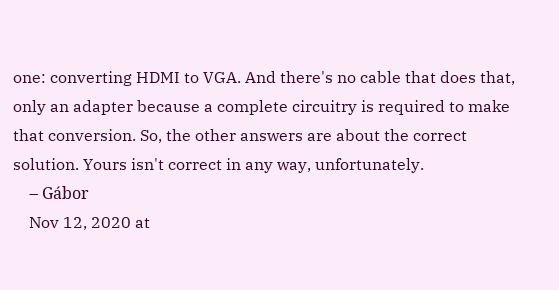one: converting HDMI to VGA. And there's no cable that does that, only an adapter because a complete circuitry is required to make that conversion. So, the other answers are about the correct solution. Yours isn't correct in any way, unfortunately.
    – Gábor
    Nov 12, 2020 at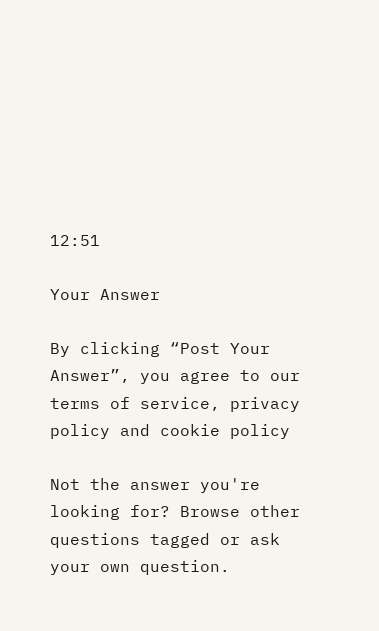12:51

Your Answer

By clicking “Post Your Answer”, you agree to our terms of service, privacy policy and cookie policy

Not the answer you're looking for? Browse other questions tagged or ask your own question.